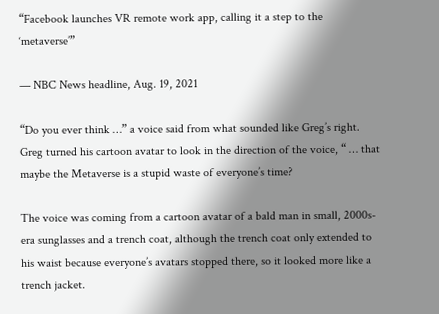“Facebook launches VR remote work app, calling it a step to the ‘metaverse’”

— NBC News headline, Aug. 19, 2021

“Do you ever think …” a voice said from what sounded like Greg’s right. Greg turned his cartoon avatar to look in the direction of the voice, “ … that maybe the Metaverse is a stupid waste of everyone’s time?

The voice was coming from a cartoon avatar of a bald man in small, 2000s-era sunglasses and a trench coat, although the trench coat only extended to his waist because everyone’s avatars stopped there, so it looked more like a trench jacket.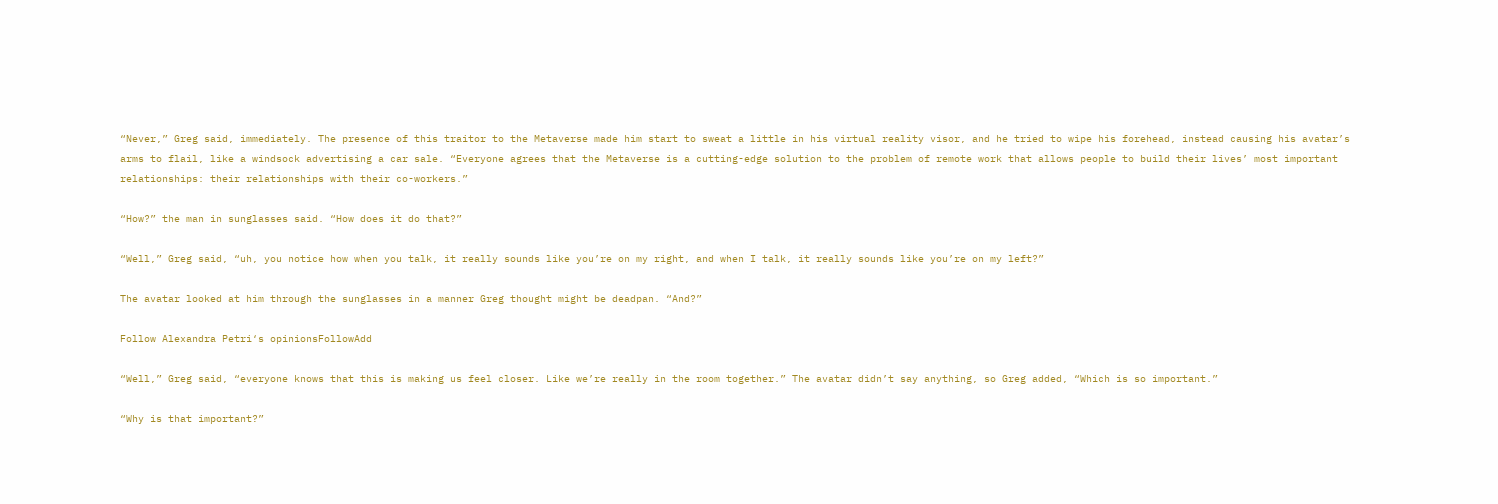“Never,” Greg said, immediately. The presence of this traitor to the Metaverse made him start to sweat a little in his virtual reality visor, and he tried to wipe his forehead, instead causing his avatar’s arms to flail, like a windsock advertising a car sale. “Everyone agrees that the Metaverse is a cutting-edge solution to the problem of remote work that allows people to build their lives’ most important relationships: their relationships with their co-workers.”

“How?” the man in sunglasses said. “How does it do that?”

“Well,” Greg said, “uh, you notice how when you talk, it really sounds like you’re on my right, and when I talk, it really sounds like you’re on my left?”

The avatar looked at him through the sunglasses in a manner Greg thought might be deadpan. “And?”

Follow Alexandra Petri‘s opinionsFollowAdd

“Well,” Greg said, “everyone knows that this is making us feel closer. Like we’re really in the room together.” The avatar didn’t say anything, so Greg added, “Which is so important.”

“Why is that important?”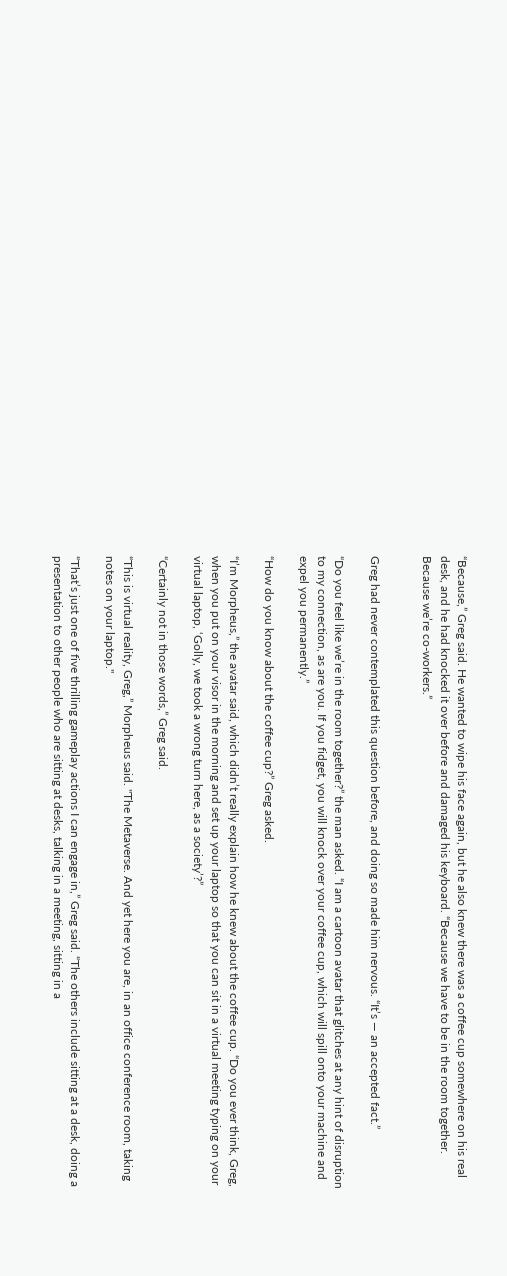“Because,” Greg said. He wanted to wipe his face again, but he also knew there was a coffee cup somewhere on his real desk, and he had knocked it over before and damaged his keyboard. “Because we have to be in the room together. Because we’re co-workers.”


Greg had never contemplated this question before, and doing so made him nervous. “It’s — an accepted fact.”

“Do you feel like we’re in the room together?” the man asked. “I am a cartoon avatar that glitches at any hint of disruption to my connection, as are you. If you fidget, you will knock over your coffee cup, which will spill onto your machine and expel you permanently.”

“How do you know about the coffee cup?” Greg asked.

“I’m Morpheus,” the avatar said, which didn’t really explain how he knew about the coffee cup. “Do you ever think, Greg, when you put on your visor in the morning and set up your laptop so that you can sit in a virtual meeting typing on your virtual laptop, ‘Golly, we took a wrong turn here, as a society’?”

“Certainly not in those words,” Greg said.

“This is virtual reality, Greg,” Morpheus said. "The Metaverse. And yet here you are, in an office conference room, taking notes on your laptop."

“That’s just one of five thrilling gameplay actions I can engage in,” Greg said. “The others include sitting at a desk, doing a presentation to other people who are sitting at desks, talking in a meeting, sitting in a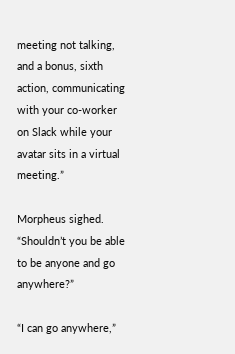meeting not talking, and a bonus, sixth action, communicating with your co-worker on Slack while your avatar sits in a virtual meeting.”

Morpheus sighed. “Shouldn’t you be able to be anyone and go anywhere?”

“I can go anywhere,”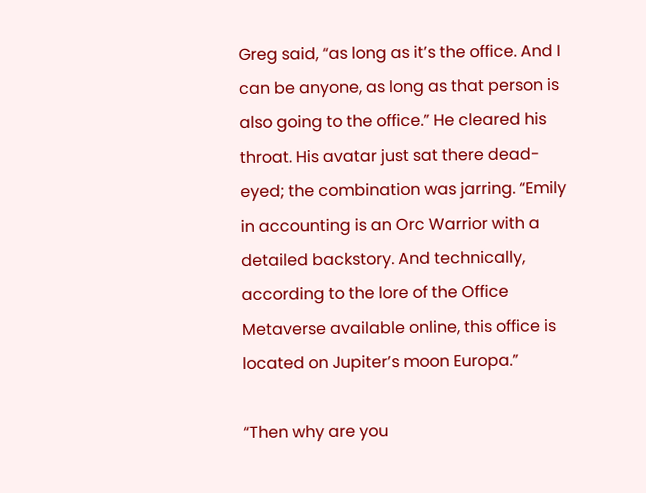Greg said, “as long as it’s the office. And I can be anyone, as long as that person is also going to the office.” He cleared his throat. His avatar just sat there dead-eyed; the combination was jarring. “Emily in accounting is an Orc Warrior with a detailed backstory. And technically, according to the lore of the Office Metaverse available online, this office is located on Jupiter’s moon Europa.”

“Then why are you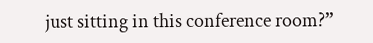just sitting in this conference room?”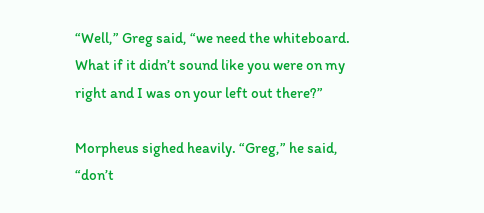“Well,” Greg said, “we need the whiteboard. What if it didn’t sound like you were on my right and I was on your left out there?”

Morpheus sighed heavily. “Greg,” he said, “don’t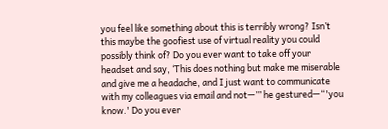you feel like something about this is terribly wrong? Isn’t this maybe the goofiest use of virtual reality you could possibly think of? Do you ever want to take off your headset and say, ‘This does nothing but make me miserable and give me a headache, and I just want to communicate with my colleagues via email and not—’” he gestured—“'you know.' Do you ever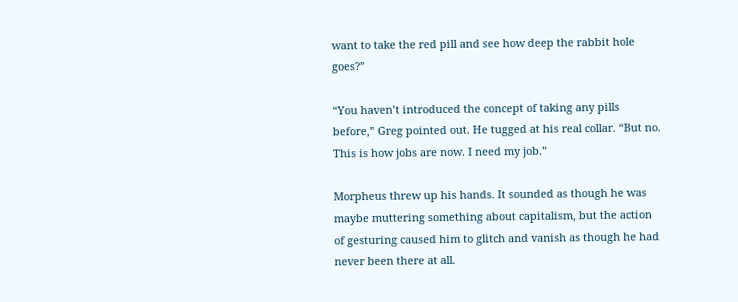want to take the red pill and see how deep the rabbit hole goes?”

“You haven’t introduced the concept of taking any pills before,” Greg pointed out. He tugged at his real collar. “But no. This is how jobs are now. I need my job.”

Morpheus threw up his hands. It sounded as though he was maybe muttering something about capitalism, but the action of gesturing caused him to glitch and vanish as though he had never been there at all.